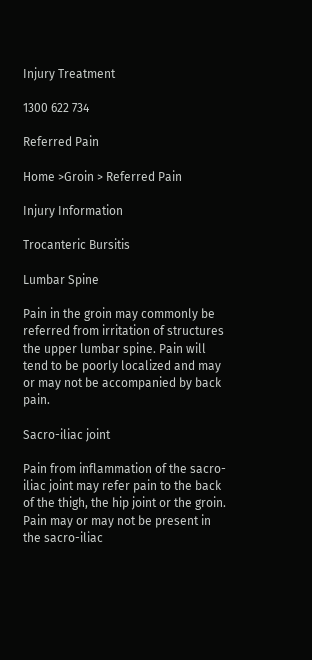Injury Treatment

1300 622 734

Referred Pain

Home >Groin > Referred Pain

Injury Information

Trocanteric Bursitis

Lumbar Spine

Pain in the groin may commonly be referred from irritation of structures the upper lumbar spine. Pain will tend to be poorly localized and may or may not be accompanied by back pain.

Sacro-iliac joint

Pain from inflammation of the sacro-iliac joint may refer pain to the back of the thigh, the hip joint or the groin. Pain may or may not be present in the sacro-iliac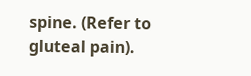spine. (Refer to gluteal pain).